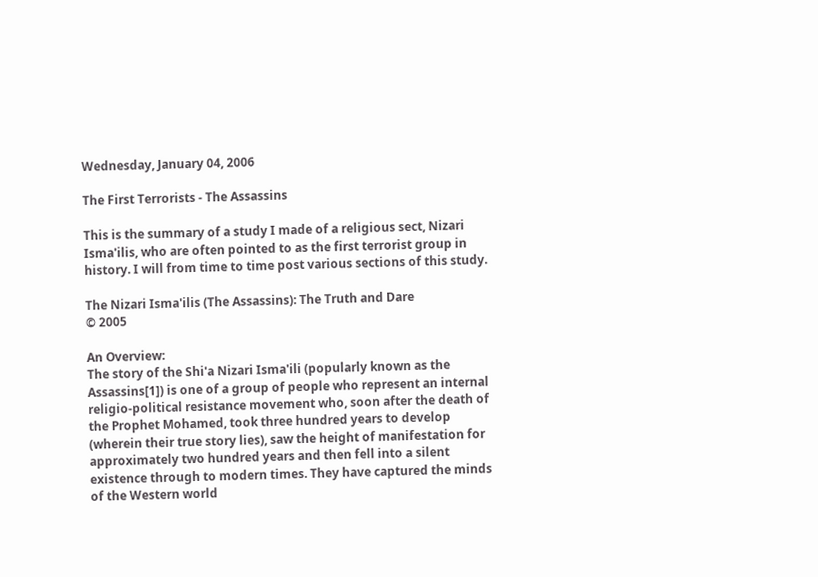Wednesday, January 04, 2006

The First Terrorists - The Assassins

This is the summary of a study I made of a religious sect, Nizari Isma'ilis, who are often pointed to as the first terrorist group in history. I will from time to time post various sections of this study.

The Nizari Isma'ilis (The Assassins): The Truth and Dare
© 2005

An Overview:
The story of the Shi'a Nizari Isma'ili (popularly known as the Assassins[1]) is one of a group of people who represent an internal religio-political resistance movement who, soon after the death of the Prophet Mohamed, took three hundred years to develop (wherein their true story lies), saw the height of manifestation for approximately two hundred years and then fell into a silent existence through to modern times. They have captured the minds of the Western world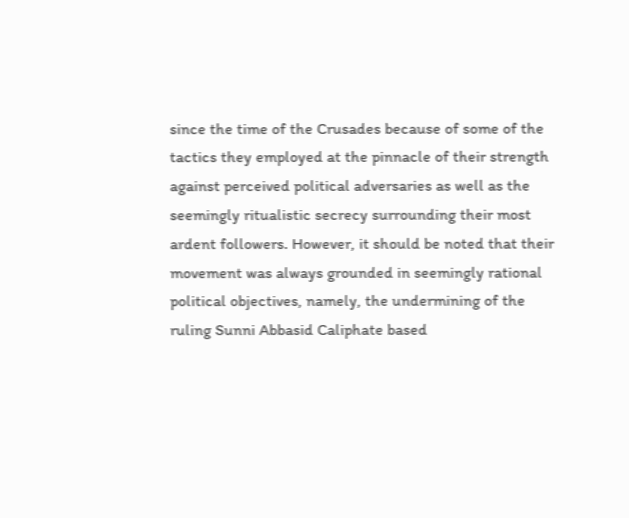since the time of the Crusades because of some of the tactics they employed at the pinnacle of their strength against perceived political adversaries as well as the seemingly ritualistic secrecy surrounding their most ardent followers. However, it should be noted that their movement was always grounded in seemingly rational political objectives, namely, the undermining of the ruling Sunni Abbasid Caliphate based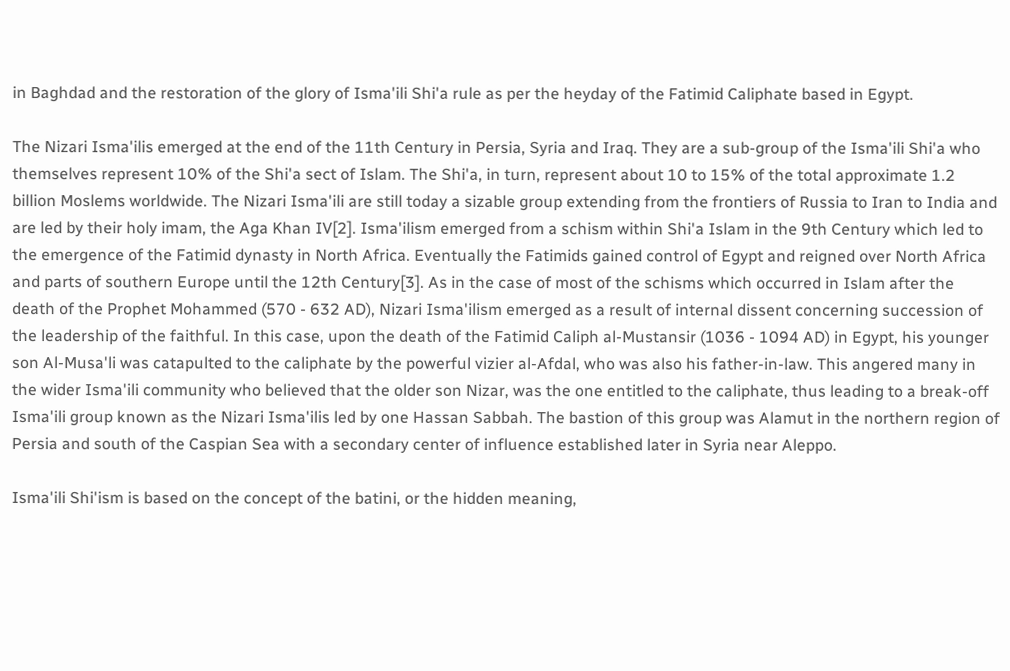in Baghdad and the restoration of the glory of Isma'ili Shi'a rule as per the heyday of the Fatimid Caliphate based in Egypt.

The Nizari Isma'ilis emerged at the end of the 11th Century in Persia, Syria and Iraq. They are a sub-group of the Isma'ili Shi'a who themselves represent 10% of the Shi'a sect of Islam. The Shi'a, in turn, represent about 10 to 15% of the total approximate 1.2 billion Moslems worldwide. The Nizari Isma'ili are still today a sizable group extending from the frontiers of Russia to Iran to India and are led by their holy imam, the Aga Khan IV[2]. Isma'ilism emerged from a schism within Shi'a Islam in the 9th Century which led to the emergence of the Fatimid dynasty in North Africa. Eventually the Fatimids gained control of Egypt and reigned over North Africa and parts of southern Europe until the 12th Century[3]. As in the case of most of the schisms which occurred in Islam after the death of the Prophet Mohammed (570 - 632 AD), Nizari Isma'ilism emerged as a result of internal dissent concerning succession of the leadership of the faithful. In this case, upon the death of the Fatimid Caliph al-Mustansir (1036 - 1094 AD) in Egypt, his younger son Al-Musa'li was catapulted to the caliphate by the powerful vizier al-Afdal, who was also his father-in-law. This angered many in the wider Isma'ili community who believed that the older son Nizar, was the one entitled to the caliphate, thus leading to a break-off Isma'ili group known as the Nizari Isma'ilis led by one Hassan Sabbah. The bastion of this group was Alamut in the northern region of Persia and south of the Caspian Sea with a secondary center of influence established later in Syria near Aleppo.

Isma'ili Shi'ism is based on the concept of the batini, or the hidden meaning,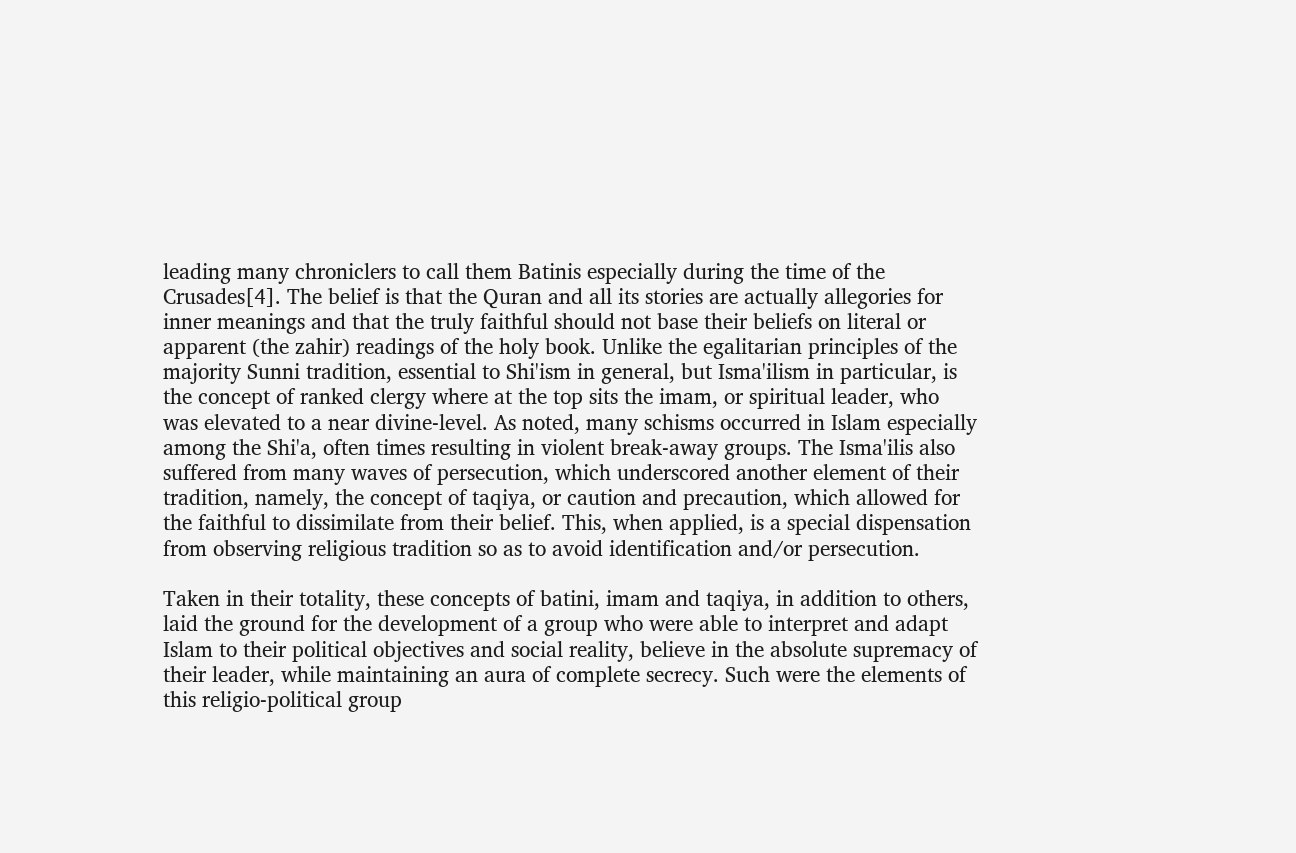leading many chroniclers to call them Batinis especially during the time of the Crusades[4]. The belief is that the Quran and all its stories are actually allegories for inner meanings and that the truly faithful should not base their beliefs on literal or apparent (the zahir) readings of the holy book. Unlike the egalitarian principles of the majority Sunni tradition, essential to Shi'ism in general, but Isma'ilism in particular, is the concept of ranked clergy where at the top sits the imam, or spiritual leader, who was elevated to a near divine-level. As noted, many schisms occurred in Islam especially among the Shi'a, often times resulting in violent break-away groups. The Isma'ilis also suffered from many waves of persecution, which underscored another element of their tradition, namely, the concept of taqiya, or caution and precaution, which allowed for the faithful to dissimilate from their belief. This, when applied, is a special dispensation from observing religious tradition so as to avoid identification and/or persecution.

Taken in their totality, these concepts of batini, imam and taqiya, in addition to others, laid the ground for the development of a group who were able to interpret and adapt Islam to their political objectives and social reality, believe in the absolute supremacy of their leader, while maintaining an aura of complete secrecy. Such were the elements of this religio-political group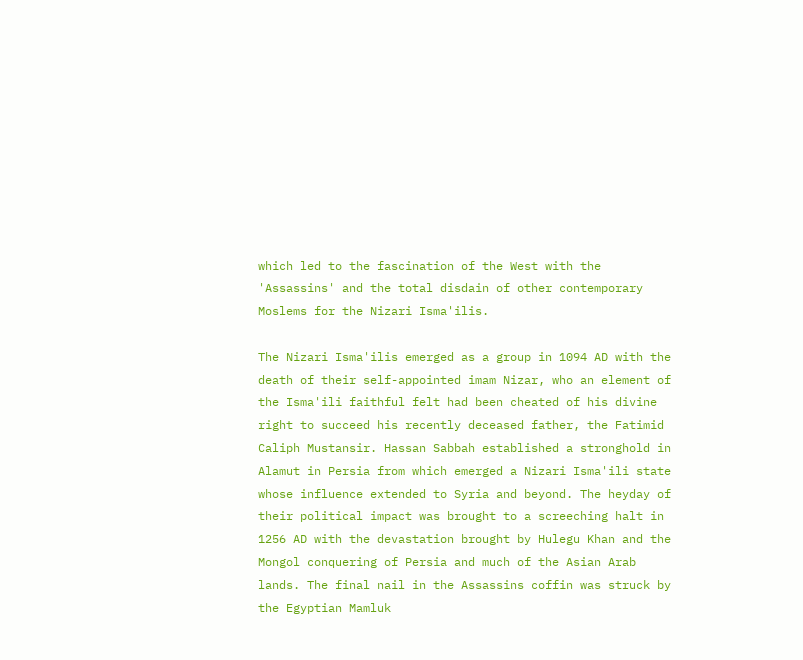which led to the fascination of the West with the 'Assassins' and the total disdain of other contemporary Moslems for the Nizari Isma'ilis.

The Nizari Isma'ilis emerged as a group in 1094 AD with the death of their self-appointed imam Nizar, who an element of the Isma'ili faithful felt had been cheated of his divine right to succeed his recently deceased father, the Fatimid Caliph Mustansir. Hassan Sabbah established a stronghold in Alamut in Persia from which emerged a Nizari Isma'ili state whose influence extended to Syria and beyond. The heyday of their political impact was brought to a screeching halt in 1256 AD with the devastation brought by Hulegu Khan and the Mongol conquering of Persia and much of the Asian Arab lands. The final nail in the Assassins coffin was struck by the Egyptian Mamluk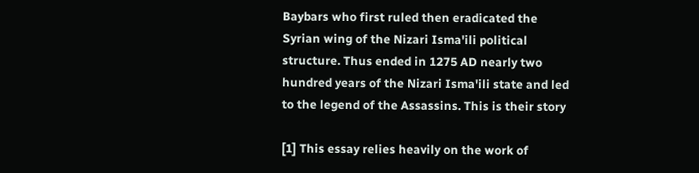Baybars who first ruled then eradicated the Syrian wing of the Nizari Isma'ili political structure. Thus ended in 1275 AD nearly two hundred years of the Nizari Isma'ili state and led to the legend of the Assassins. This is their story

[1] This essay relies heavily on the work of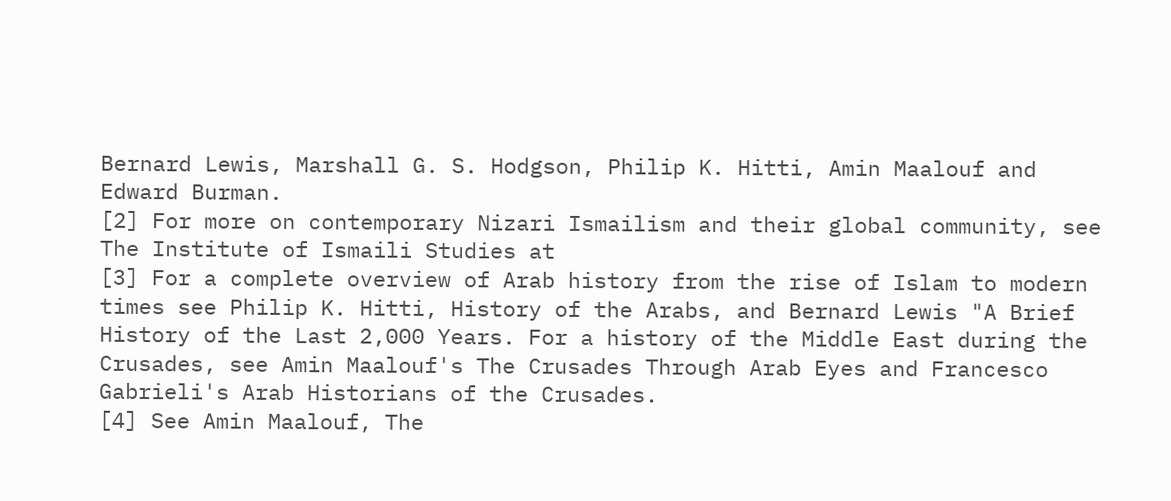Bernard Lewis, Marshall G. S. Hodgson, Philip K. Hitti, Amin Maalouf and Edward Burman.
[2] For more on contemporary Nizari Ismailism and their global community, see The Institute of Ismaili Studies at
[3] For a complete overview of Arab history from the rise of Islam to modern times see Philip K. Hitti, History of the Arabs, and Bernard Lewis "A Brief History of the Last 2,000 Years. For a history of the Middle East during the Crusades, see Amin Maalouf's The Crusades Through Arab Eyes and Francesco Gabrieli's Arab Historians of the Crusades.
[4] See Amin Maalouf, The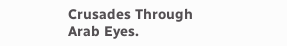Crusades Through Arab Eyes.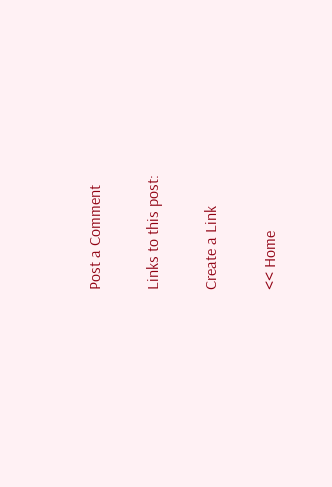Post a Comment

Links to this post:

Create a Link

<< Home